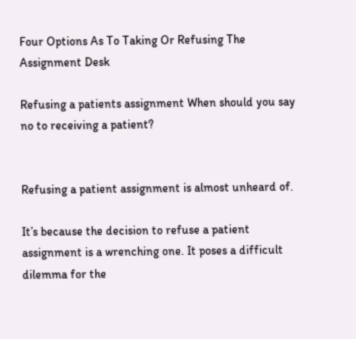Four Options As To Taking Or Refusing The Assignment Desk

Refusing a patients assignment When should you say no to receiving a patient?


Refusing a patient assignment is almost unheard of.

It’s because the decision to refuse a patient assignment is a wrenching one. It poses a difficult dilemma for the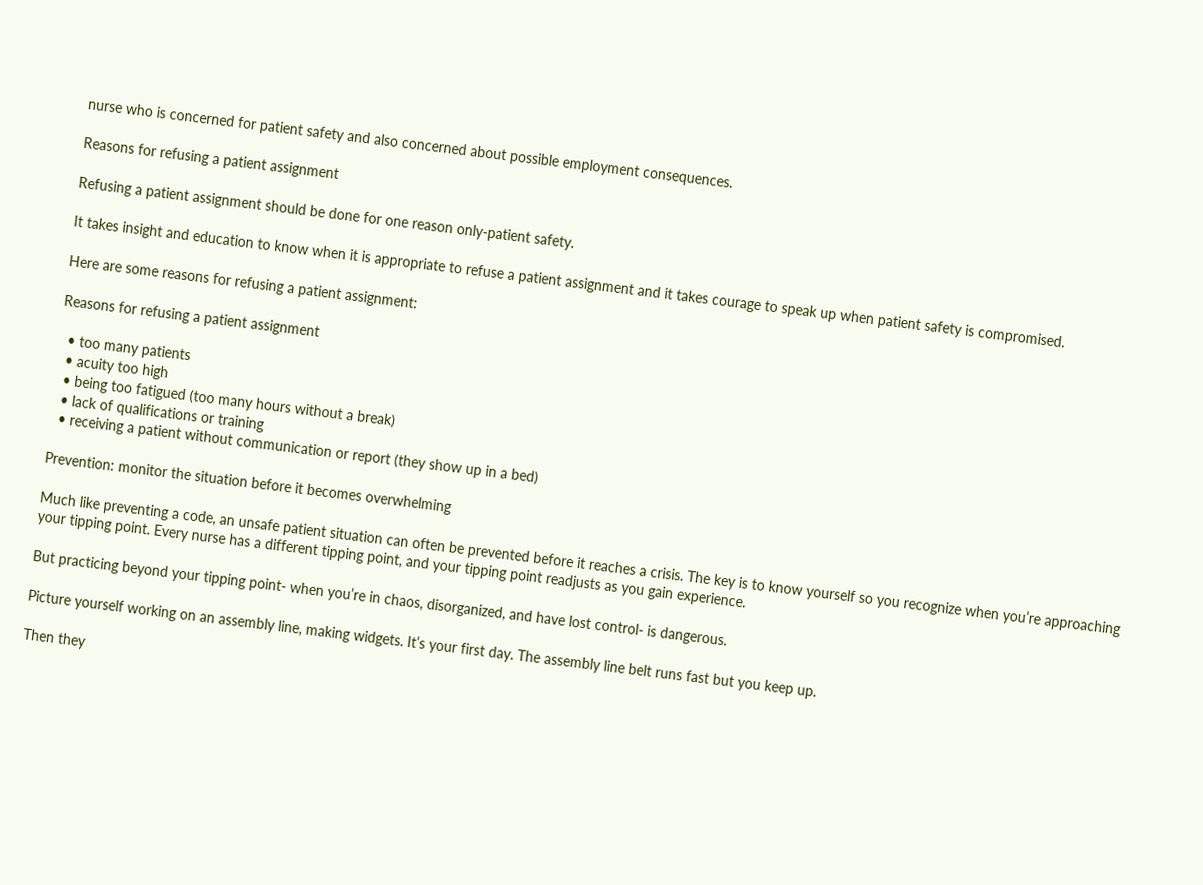nurse who is concerned for patient safety and also concerned about possible employment consequences.

Reasons for refusing a patient assignment

Refusing a patient assignment should be done for one reason only-patient safety.

It takes insight and education to know when it is appropriate to refuse a patient assignment and it takes courage to speak up when patient safety is compromised.

Here are some reasons for refusing a patient assignment:

Reasons for refusing a patient assignment

  • too many patients
  • acuity too high
  • being too fatigued (too many hours without a break)
  • lack of qualifications or training
  • receiving a patient without communication or report (they show up in a bed)

Prevention: monitor the situation before it becomes overwhelming

Much like preventing a code, an unsafe patient situation can often be prevented before it reaches a crisis. The key is to know yourself so you recognize when you’re approaching your tipping point. Every nurse has a different tipping point, and your tipping point readjusts as you gain experience.

But practicing beyond your tipping point- when you’re in chaos, disorganized, and have lost control- is dangerous.

Picture yourself working on an assembly line, making widgets. It’s your first day. The assembly line belt runs fast but you keep up.

Then they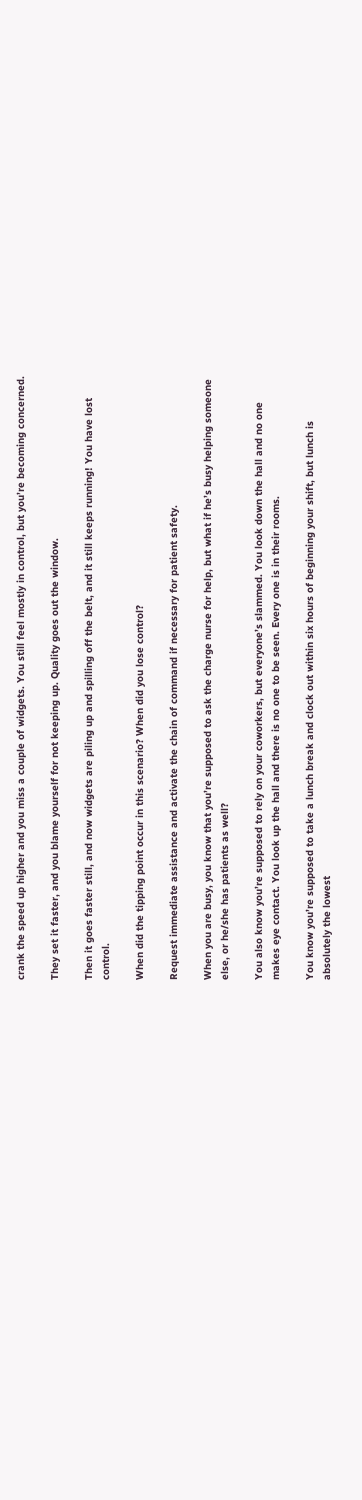crank the speed up higher and you miss a couple of widgets. You still feel mostly in control, but you’re becoming concerned.

They set it faster, and you blame yourself for not keeping up. Quality goes out the window.

Then it goes faster still, and now widgets are piling up and spilling off the belt, and it still keeps running! You have lost control.

When did the tipping point occur in this scenario? When did you lose control?

Request immediate assistance and activate the chain of command if necessary for patient safety.

When you are busy, you know that you’re supposed to ask the charge nurse for help, but what if he’s busy helping someone else, or he/she has patients as well?

You also know you’re supposed to rely on your coworkers, but everyone’s slammed. You look down the hall and no one makes eye contact. You look up the hall and there is no one to be seen. Every one is in their rooms.

You know you’re supposed to take a lunch break and clock out within six hours of beginning your shift, but lunch is absolutely the lowest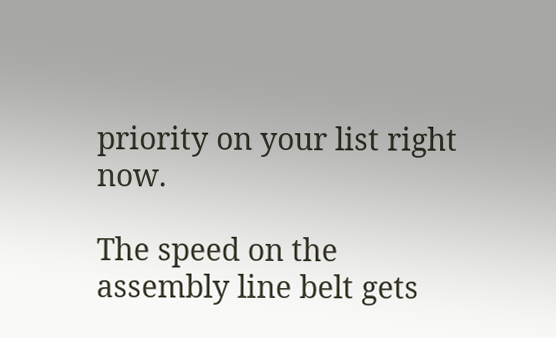priority on your list right now.

The speed on the assembly line belt gets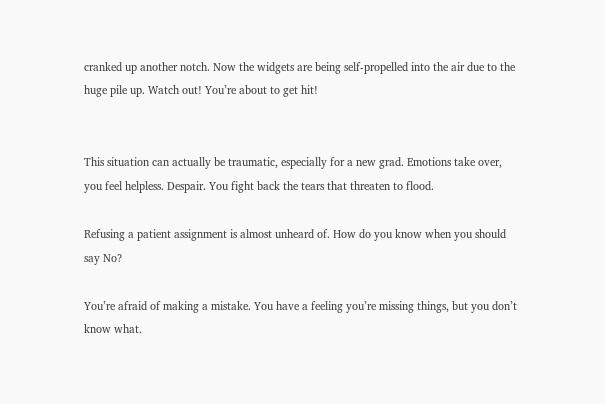cranked up another notch. Now the widgets are being self-propelled into the air due to the huge pile up. Watch out! You’re about to get hit!


This situation can actually be traumatic, especially for a new grad. Emotions take over, you feel helpless. Despair. You fight back the tears that threaten to flood.

Refusing a patient assignment is almost unheard of. How do you know when you should say No?

You’re afraid of making a mistake. You have a feeling you’re missing things, but you don’t know what.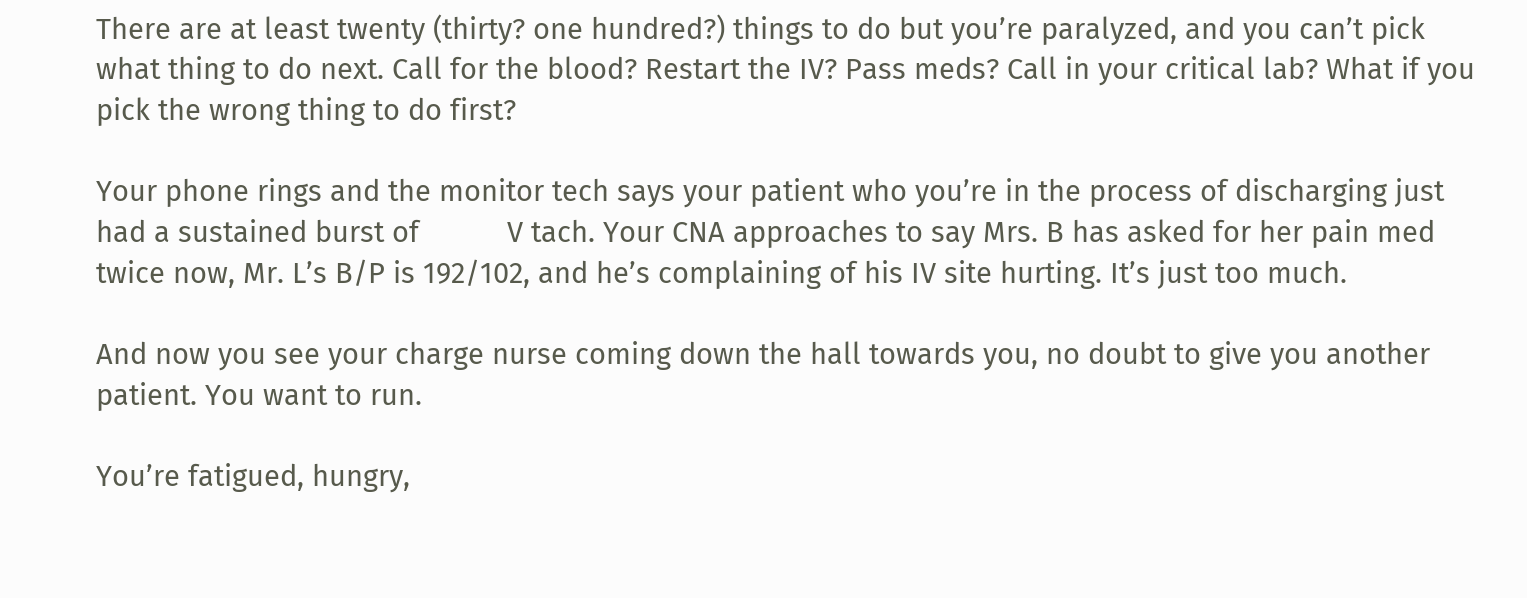There are at least twenty (thirty? one hundred?) things to do but you’re paralyzed, and you can’t pick what thing to do next. Call for the blood? Restart the IV? Pass meds? Call in your critical lab? What if you pick the wrong thing to do first?

Your phone rings and the monitor tech says your patient who you’re in the process of discharging just had a sustained burst of           V tach. Your CNA approaches to say Mrs. B has asked for her pain med twice now, Mr. L’s B/P is 192/102, and he’s complaining of his IV site hurting. It’s just too much.

And now you see your charge nurse coming down the hall towards you, no doubt to give you another patient. You want to run.

You’re fatigued, hungry,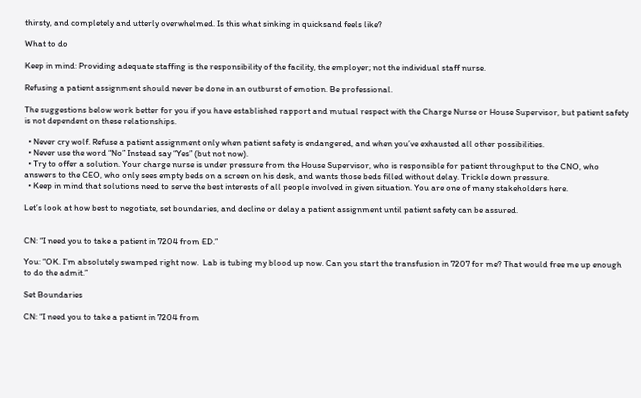thirsty, and completely and utterly overwhelmed. Is this what sinking in quicksand feels like?

What to do

Keep in mind: Providing adequate staffing is the responsibility of the facility, the employer; not the individual staff nurse.

Refusing a patient assignment should never be done in an outburst of emotion. Be professional.

The suggestions below work better for you if you have established rapport and mutual respect with the Charge Nurse or House Supervisor, but patient safety is not dependent on these relationships.

  • Never cry wolf. Refuse a patient assignment only when patient safety is endangered, and when you’ve exhausted all other possibilities.
  • Never use the word “No” Instead say “Yes” (but not now).
  • Try to offer a solution. Your charge nurse is under pressure from the House Supervisor, who is responsible for patient throughput to the CNO, who answers to the CEO, who only sees empty beds on a screen on his desk, and wants those beds filled without delay. Trickle down pressure.
  • Keep in mind that solutions need to serve the best interests of all people involved in given situation. You are one of many stakeholders here.

Let’s look at how best to negotiate, set boundaries, and decline or delay a patient assignment until patient safety can be assured.


CN: “I need you to take a patient in 7204 from ED.”

You: “OK. I’m absolutely swamped right now.  Lab is tubing my blood up now. Can you start the transfusion in 7207 for me? That would free me up enough to do the admit.”

Set Boundaries

CN: “I need you to take a patient in 7204 from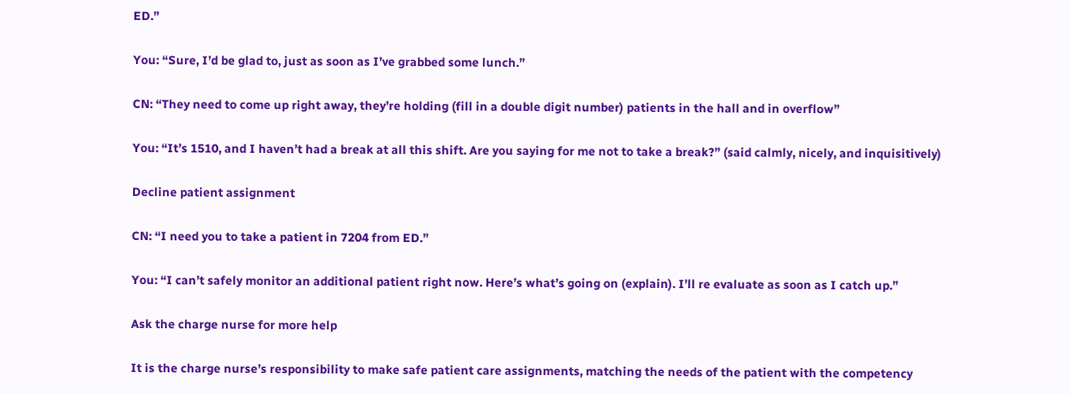ED.”

You: “Sure, I’d be glad to, just as soon as I’ve grabbed some lunch.”

CN: “They need to come up right away, they’re holding (fill in a double digit number) patients in the hall and in overflow”

You: “It’s 1510, and I haven’t had a break at all this shift. Are you saying for me not to take a break?” (said calmly, nicely, and inquisitively)

Decline patient assignment

CN: “I need you to take a patient in 7204 from ED.”

You: “I can’t safely monitor an additional patient right now. Here’s what’s going on (explain). I’ll re evaluate as soon as I catch up.”

Ask the charge nurse for more help

It is the charge nurse’s responsibility to make safe patient care assignments, matching the needs of the patient with the competency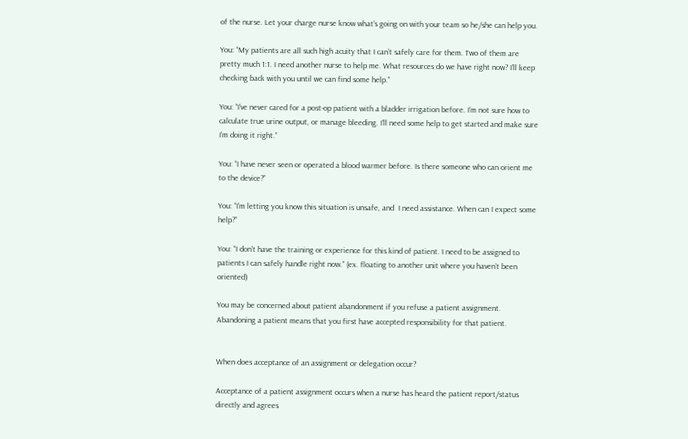of the nurse. Let your charge nurse know what’s going on with your team so he/she can help you.

You: “My patients are all such high acuity that I can’t safely care for them. Two of them are pretty much 1:1. I need another nurse to help me. What resources do we have right now? I’ll keep checking back with you until we can find some help.”

You: “I’ve never cared for a post-op patient with a bladder irrigation before. I’m not sure how to calculate true urine output, or manage bleeding. I’ll need some help to get started and make sure I’m doing it right.”

You: “I have never seen or operated a blood warmer before. Is there someone who can orient me to the device?”

You: “I’m letting you know this situation is unsafe, and  I need assistance. When can I expect some help?”

You: “I don’t have the training or experience for this kind of patient. I need to be assigned to patients I can safely handle right now.” (ex. floating to another unit where you haven’t been oriented)

You may be concerned about patient abandonment if you refuse a patient assignment. Abandoning a patient means that you first have accepted responsibility for that patient.


When does acceptance of an assignment or delegation occur?

Acceptance of a patient assignment occurs when a nurse has heard the patient report/status directly and agrees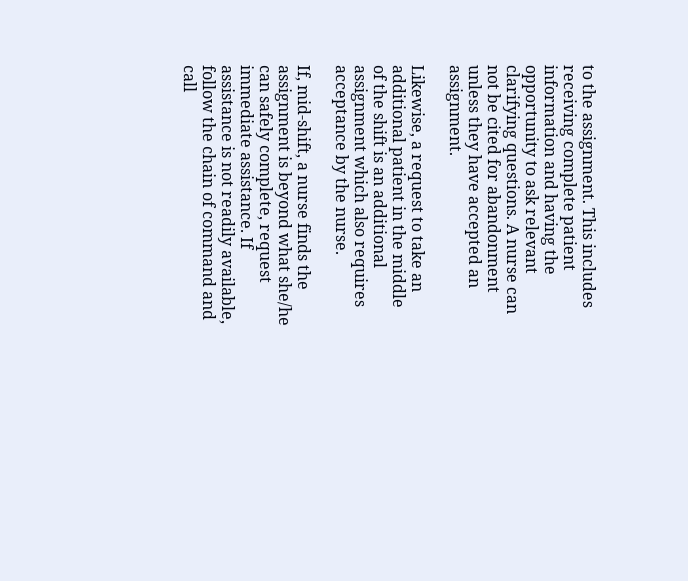to the assignment. This includes receiving complete patient information and having the opportunity to ask relevant clarifying questions. A nurse can not be cited for abandonment unless they have accepted an assignment.

Likewise, a request to take an additional patient in the middle of the shift is an additional assignment which also requires acceptance by the nurse.

If, mid-shift, a nurse finds the assignment is beyond what she/he can safely complete, request immediate assistance. If assistance is not readily available, follow the chain of command and call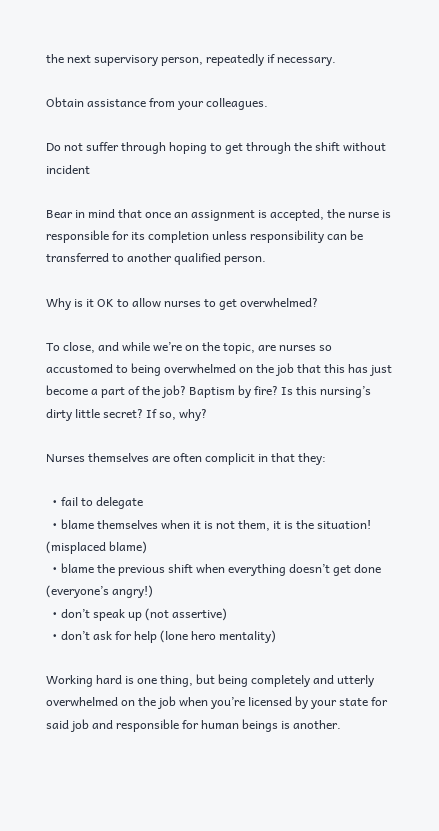the next supervisory person, repeatedly if necessary.

Obtain assistance from your colleagues.

Do not suffer through hoping to get through the shift without incident

Bear in mind that once an assignment is accepted, the nurse is responsible for its completion unless responsibility can be transferred to another qualified person.

Why is it OK to allow nurses to get overwhelmed?

To close, and while we’re on the topic, are nurses so accustomed to being overwhelmed on the job that this has just become a part of the job? Baptism by fire? Is this nursing’s dirty little secret? If so, why?

Nurses themselves are often complicit in that they:

  • fail to delegate
  • blame themselves when it is not them, it is the situation! (misplaced blame)
  • blame the previous shift when everything doesn’t get done (everyone’s angry!)
  • don’t speak up (not assertive)
  • don’t ask for help (lone hero mentality)

Working hard is one thing, but being completely and utterly overwhelmed on the job when you’re licensed by your state for said job and responsible for human beings is another.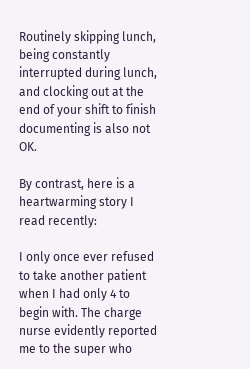Routinely skipping lunch, being constantly interrupted during lunch, and clocking out at the end of your shift to finish documenting is also not OK.

By contrast, here is a heartwarming story I read recently:

I only once ever refused to take another patient when I had only 4 to begin with. The charge nurse evidently reported me to the super who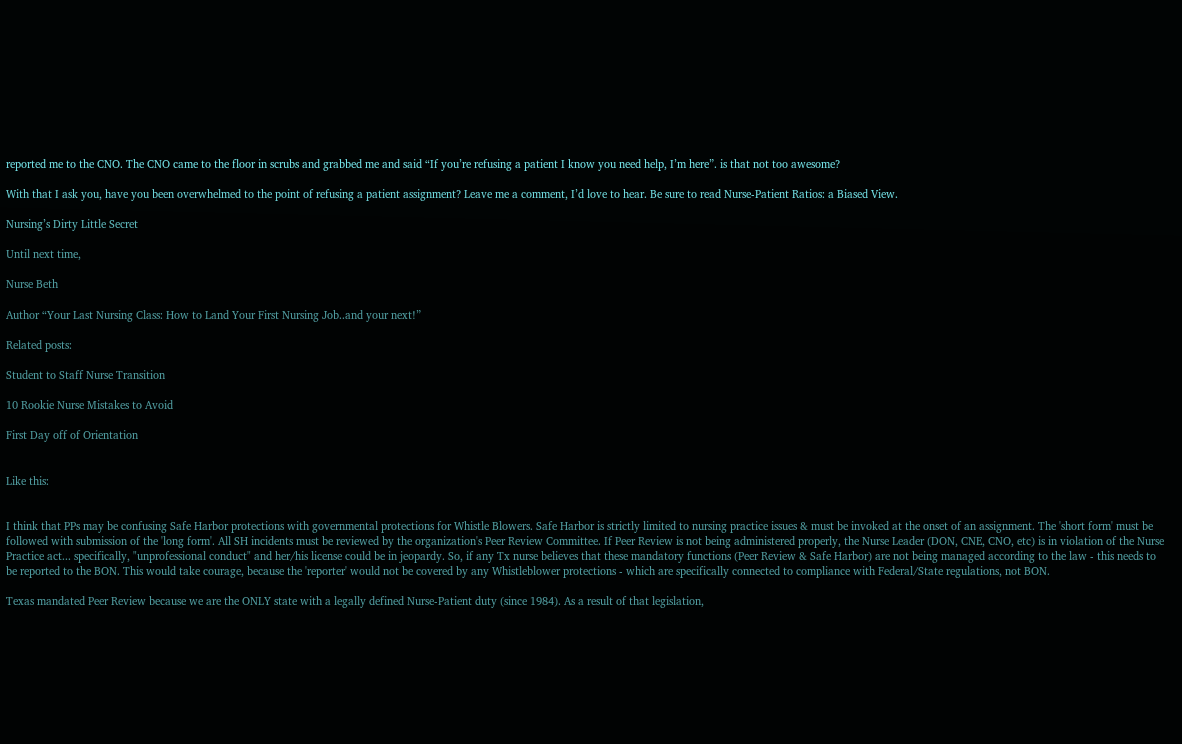reported me to the CNO. The CNO came to the floor in scrubs and grabbed me and said “If you’re refusing a patient I know you need help, I’m here”. is that not too awesome?

With that I ask you, have you been overwhelmed to the point of refusing a patient assignment? Leave me a comment, I’d love to hear. Be sure to read Nurse-Patient Ratios: a Biased View.

Nursing’s Dirty Little Secret

Until next time,

Nurse Beth

Author “Your Last Nursing Class: How to Land Your First Nursing Job..and your next!”

Related posts:

Student to Staff Nurse Transition

10 Rookie Nurse Mistakes to Avoid

First Day off of Orientation


Like this:


I think that PPs may be confusing Safe Harbor protections with governmental protections for Whistle Blowers. Safe Harbor is strictly limited to nursing practice issues & must be invoked at the onset of an assignment. The 'short form' must be followed with submission of the 'long form'. All SH incidents must be reviewed by the organization's Peer Review Committee. If Peer Review is not being administered properly, the Nurse Leader (DON, CNE, CNO, etc) is in violation of the Nurse Practice act... specifically, "unprofessional conduct" and her/his license could be in jeopardy. So, if any Tx nurse believes that these mandatory functions (Peer Review & Safe Harbor) are not being managed according to the law - this needs to be reported to the BON. This would take courage, because the 'reporter' would not be covered by any Whistleblower protections - which are specifically connected to compliance with Federal/State regulations, not BON.

Texas mandated Peer Review because we are the ONLY state with a legally defined Nurse-Patient duty (since 1984). As a result of that legislation,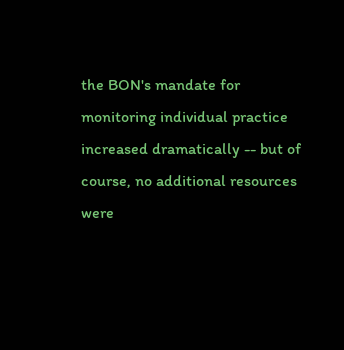the BON's mandate for monitoring individual practice increased dramatically -- but of course, no additional resources were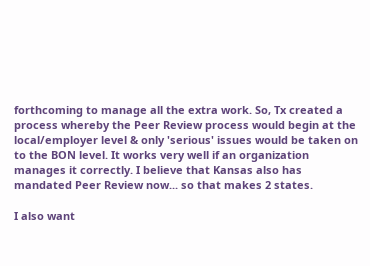forthcoming to manage all the extra work. So, Tx created a process whereby the Peer Review process would begin at the local/employer level & only 'serious' issues would be taken on to the BON level. It works very well if an organization manages it correctly. I believe that Kansas also has mandated Peer Review now... so that makes 2 states.

I also want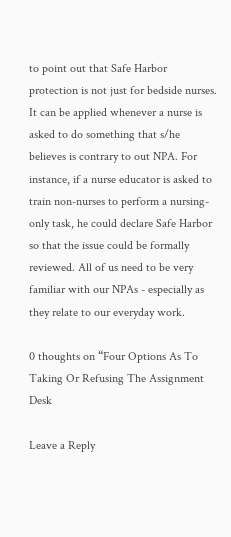to point out that Safe Harbor protection is not just for bedside nurses. It can be applied whenever a nurse is asked to do something that s/he believes is contrary to out NPA. For instance, if a nurse educator is asked to train non-nurses to perform a nursing-only task, he could declare Safe Harbor so that the issue could be formally reviewed. All of us need to be very familiar with our NPAs - especially as they relate to our everyday work.

0 thoughts on “Four Options As To Taking Or Refusing The Assignment Desk

Leave a Reply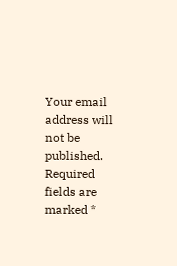Your email address will not be published. Required fields are marked *